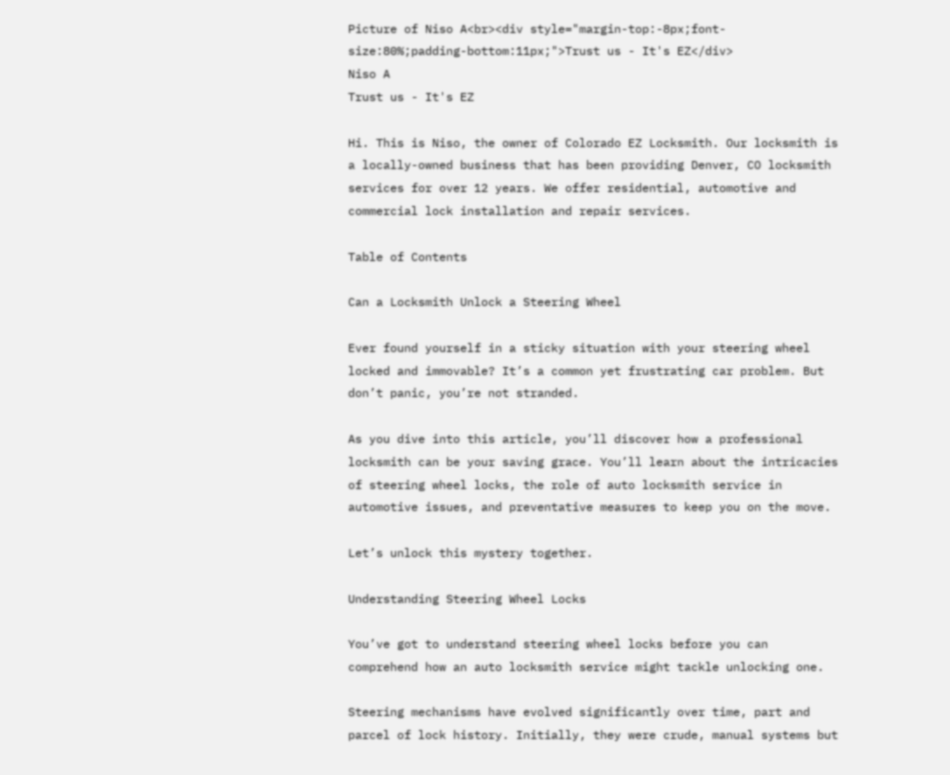Picture of Niso A<br><div style="margin-top:-8px;font-size:80%;padding-bottom:11px;">Trust us - It's EZ</div>
Niso A
Trust us - It's EZ

Hi. This is Niso, the owner of Colorado EZ Locksmith. Our locksmith is a locally-owned business that has been providing Denver, CO locksmith services for over 12 years. We offer residential, automotive and commercial lock installation and repair services.

Table of Contents

Can a Locksmith Unlock a Steering Wheel

Ever found yourself in a sticky situation with your steering wheel locked and immovable? It’s a common yet frustrating car problem. But don’t panic, you’re not stranded.

As you dive into this article, you’ll discover how a professional locksmith can be your saving grace. You’ll learn about the intricacies of steering wheel locks, the role of auto locksmith service in automotive issues, and preventative measures to keep you on the move.

Let’s unlock this mystery together.

Understanding Steering Wheel Locks

You’ve got to understand steering wheel locks before you can comprehend how an auto locksmith service might tackle unlocking one.

Steering mechanisms have evolved significantly over time, part and parcel of lock history. Initially, they were crude, manual systems but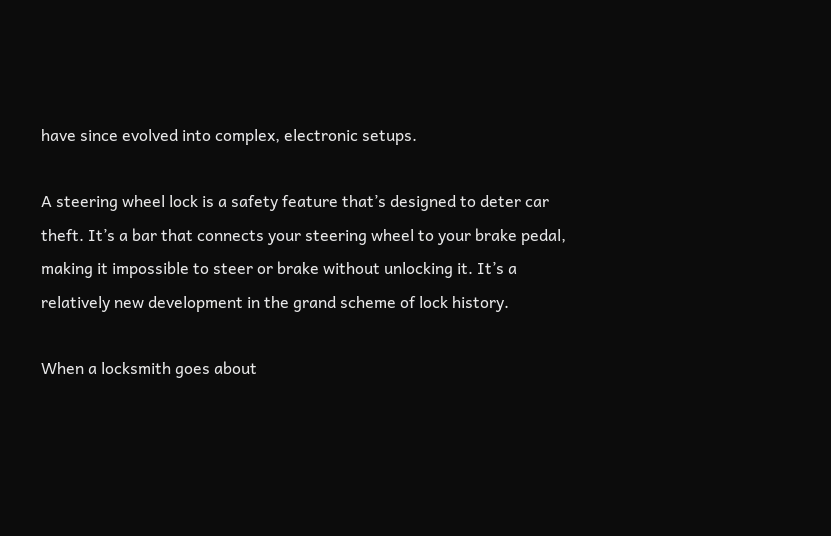have since evolved into complex, electronic setups.

A steering wheel lock is a safety feature that’s designed to deter car theft. It’s a bar that connects your steering wheel to your brake pedal, making it impossible to steer or brake without unlocking it. It’s a relatively new development in the grand scheme of lock history.

When a locksmith goes about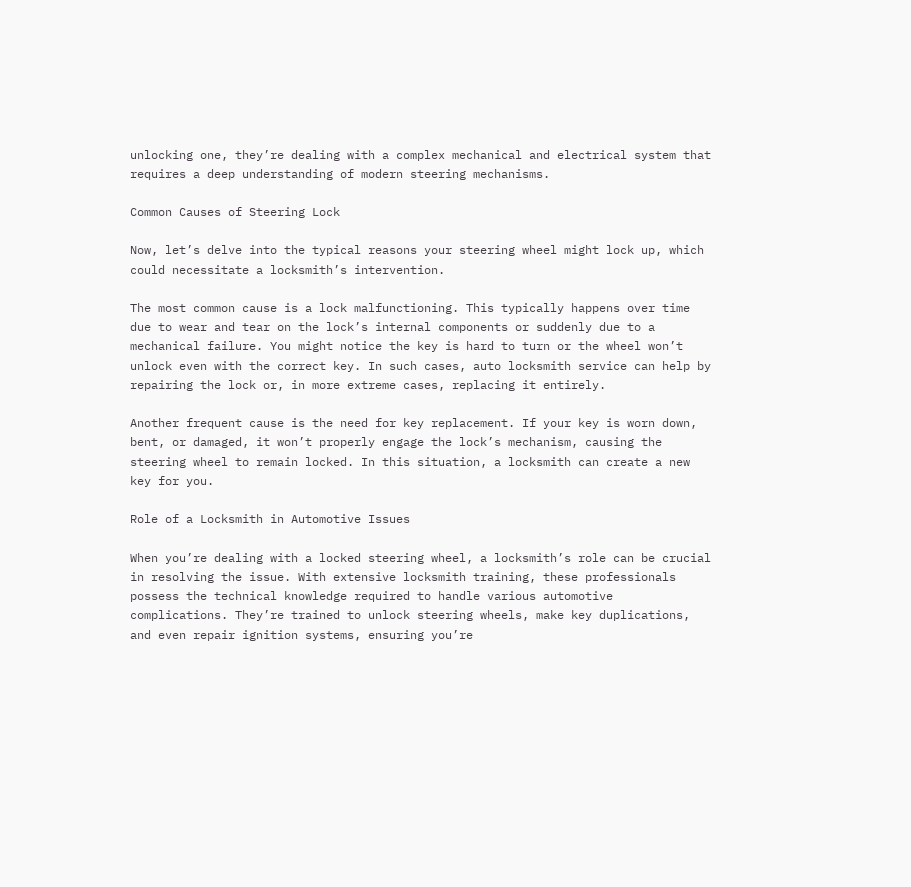unlocking one, they’re dealing with a complex mechanical and electrical system that requires a deep understanding of modern steering mechanisms.

Common Causes of Steering Lock

Now, let’s delve into the typical reasons your steering wheel might lock up, which could necessitate a locksmith’s intervention.

The most common cause is a lock malfunctioning. This typically happens over time due to wear and tear on the lock’s internal components or suddenly due to a mechanical failure. You might notice the key is hard to turn or the wheel won’t unlock even with the correct key. In such cases, auto locksmith service can help by repairing the lock or, in more extreme cases, replacing it entirely.

Another frequent cause is the need for key replacement. If your key is worn down, bent, or damaged, it won’t properly engage the lock’s mechanism, causing the steering wheel to remain locked. In this situation, a locksmith can create a new key for you.

Role of a Locksmith in Automotive Issues

When you’re dealing with a locked steering wheel, a locksmith’s role can be crucial in resolving the issue. With extensive locksmith training, these professionals possess the technical knowledge required to handle various automotive complications. They’re trained to unlock steering wheels, make key duplications, and even repair ignition systems, ensuring you’re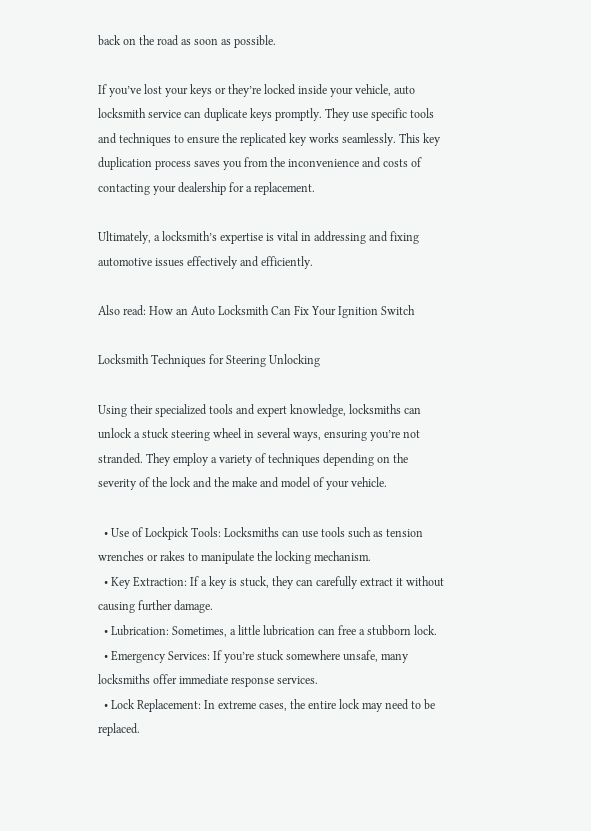back on the road as soon as possible.

If you’ve lost your keys or they’re locked inside your vehicle, auto locksmith service can duplicate keys promptly. They use specific tools and techniques to ensure the replicated key works seamlessly. This key duplication process saves you from the inconvenience and costs of contacting your dealership for a replacement.

Ultimately, a locksmith’s expertise is vital in addressing and fixing automotive issues effectively and efficiently.

Also read: How an Auto Locksmith Can Fix Your Ignition Switch

Locksmith Techniques for Steering Unlocking

Using their specialized tools and expert knowledge, locksmiths can unlock a stuck steering wheel in several ways, ensuring you’re not stranded. They employ a variety of techniques depending on the severity of the lock and the make and model of your vehicle.

  • Use of Lockpick Tools: Locksmiths can use tools such as tension wrenches or rakes to manipulate the locking mechanism.
  • Key Extraction: If a key is stuck, they can carefully extract it without causing further damage.
  • Lubrication: Sometimes, a little lubrication can free a stubborn lock.
  • Emergency Services: If you’re stuck somewhere unsafe, many locksmiths offer immediate response services.
  • Lock Replacement: In extreme cases, the entire lock may need to be replaced.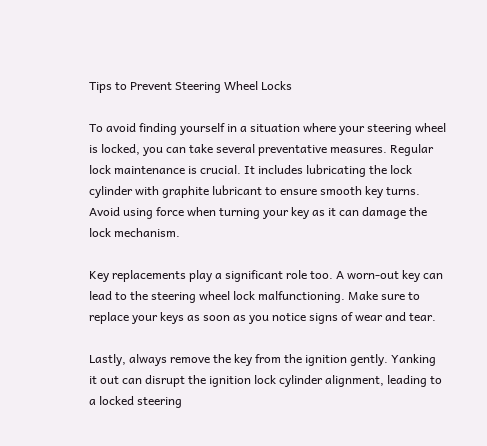Tips to Prevent Steering Wheel Locks

To avoid finding yourself in a situation where your steering wheel is locked, you can take several preventative measures. Regular lock maintenance is crucial. It includes lubricating the lock cylinder with graphite lubricant to ensure smooth key turns. Avoid using force when turning your key as it can damage the lock mechanism.

Key replacements play a significant role too. A worn-out key can lead to the steering wheel lock malfunctioning. Make sure to replace your keys as soon as you notice signs of wear and tear.

Lastly, always remove the key from the ignition gently. Yanking it out can disrupt the ignition lock cylinder alignment, leading to a locked steering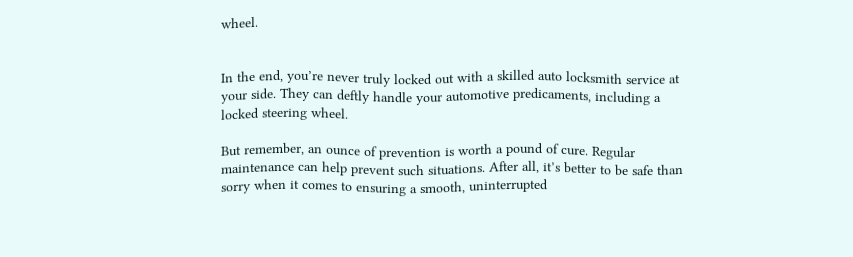wheel.


In the end, you’re never truly locked out with a skilled auto locksmith service at your side. They can deftly handle your automotive predicaments, including a locked steering wheel.

But remember, an ounce of prevention is worth a pound of cure. Regular maintenance can help prevent such situations. After all, it’s better to be safe than sorry when it comes to ensuring a smooth, uninterrupted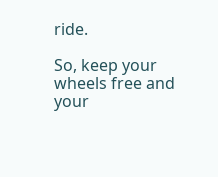ride.

So, keep your wheels free and your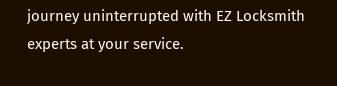journey uninterrupted with EZ Locksmith experts at your service.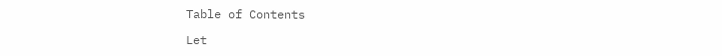Table of Contents

Let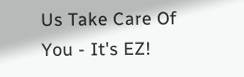Us Take Care Of You - It's EZ!